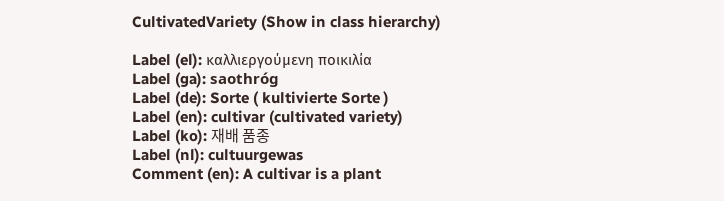CultivatedVariety (Show in class hierarchy)

Label (el): καλλιεργούμενη ποικιλία
Label (ga): saothróg
Label (de): Sorte ( kultivierte Sorte )
Label (en): cultivar (cultivated variety)
Label (ko): 재배 품종
Label (nl): cultuurgewas
Comment (en): A cultivar is a plant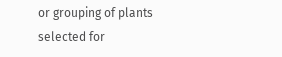or grouping of plants selected for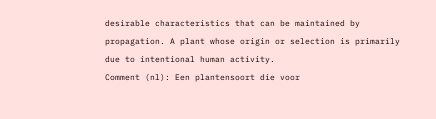desirable characteristics that can be maintained by propagation. A plant whose origin or selection is primarily due to intentional human activity.
Comment (nl): Een plantensoort die voor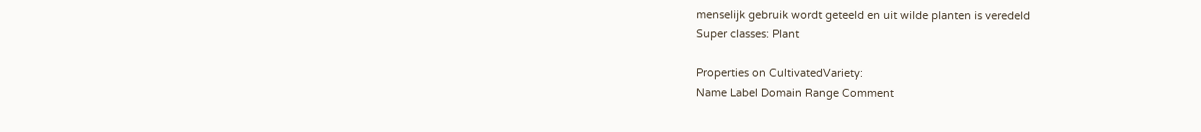menselijk gebruik wordt geteeld en uit wilde planten is veredeld
Super classes: Plant

Properties on CultivatedVariety:
Name Label Domain Range Comment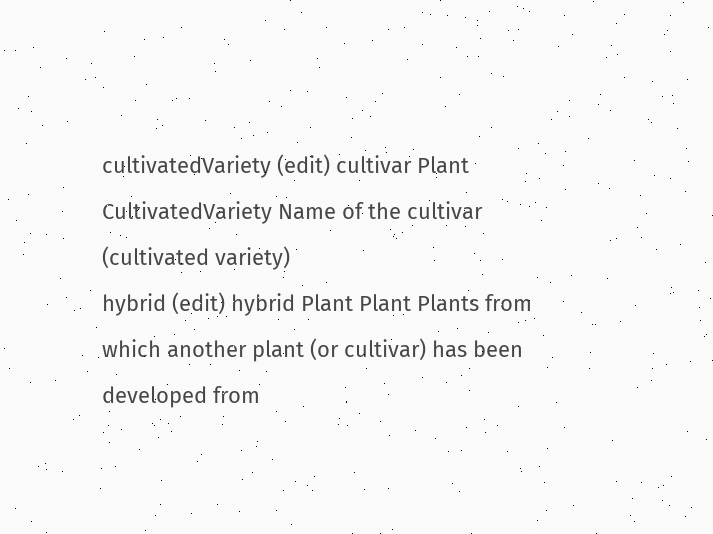cultivatedVariety (edit) cultivar Plant CultivatedVariety Name of the cultivar (cultivated variety)
hybrid (edit) hybrid Plant Plant Plants from which another plant (or cultivar) has been developed from